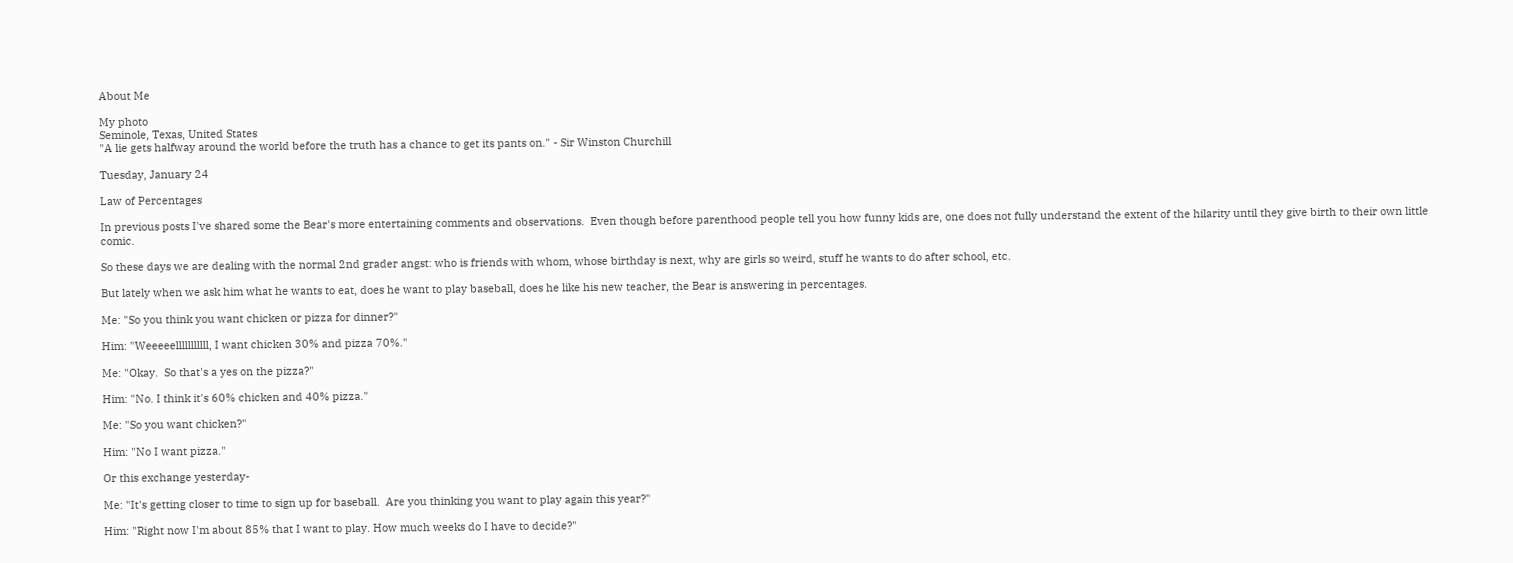About Me

My photo
Seminole, Texas, United States
"A lie gets halfway around the world before the truth has a chance to get its pants on." - Sir Winston Churchill

Tuesday, January 24

Law of Percentages

In previous posts I've shared some the Bear's more entertaining comments and observations.  Even though before parenthood people tell you how funny kids are, one does not fully understand the extent of the hilarity until they give birth to their own little comic.

So these days we are dealing with the normal 2nd grader angst: who is friends with whom, whose birthday is next, why are girls so weird, stuff he wants to do after school, etc.

But lately when we ask him what he wants to eat, does he want to play baseball, does he like his new teacher, the Bear is answering in percentages.

Me: "So you think you want chicken or pizza for dinner?"

Him: "Weeeeelllllllllll, I want chicken 30% and pizza 70%."

Me: "Okay.  So that's a yes on the pizza?"

Him: "No. I think it's 60% chicken and 40% pizza."

Me: "So you want chicken?"

Him: "No I want pizza."

Or this exchange yesterday-

Me: "It's getting closer to time to sign up for baseball.  Are you thinking you want to play again this year?"

Him: "Right now I'm about 85% that I want to play. How much weeks do I have to decide?"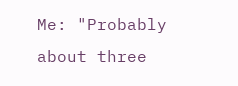Me: "Probably about three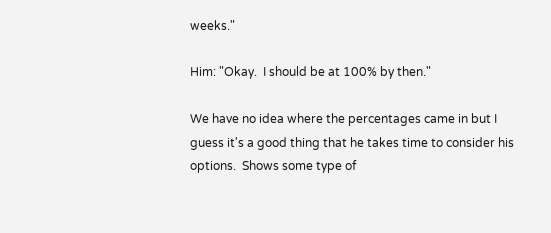weeks."

Him: "Okay.  I should be at 100% by then."

We have no idea where the percentages came in but I guess it's a good thing that he takes time to consider his options.  Shows some type of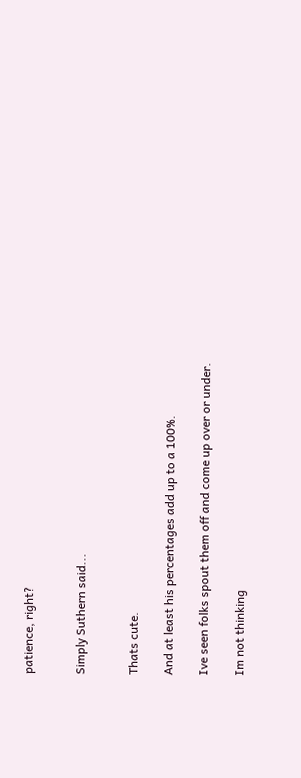patience, right?


Simply Suthern said...


Thats cute.

And at least his percentages add up to a 100%.

Ive seen folks spout them off and come up over or under.

Im not thinking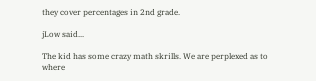they cover percentages in 2nd grade.

jLow said...

The kid has some crazy math skrills. We are perplexed as to where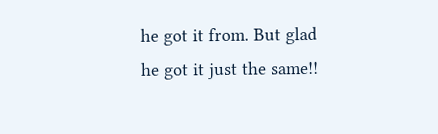he got it from. But glad he got it just the same!!